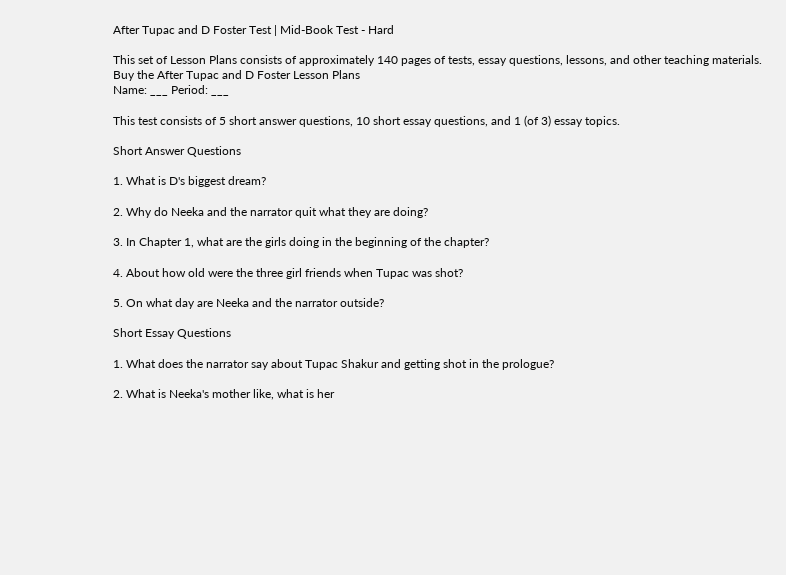After Tupac and D Foster Test | Mid-Book Test - Hard

This set of Lesson Plans consists of approximately 140 pages of tests, essay questions, lessons, and other teaching materials.
Buy the After Tupac and D Foster Lesson Plans
Name: ___ Period: ___

This test consists of 5 short answer questions, 10 short essay questions, and 1 (of 3) essay topics.

Short Answer Questions

1. What is D's biggest dream?

2. Why do Neeka and the narrator quit what they are doing?

3. In Chapter 1, what are the girls doing in the beginning of the chapter?

4. About how old were the three girl friends when Tupac was shot?

5. On what day are Neeka and the narrator outside?

Short Essay Questions

1. What does the narrator say about Tupac Shakur and getting shot in the prologue?

2. What is Neeka's mother like, what is her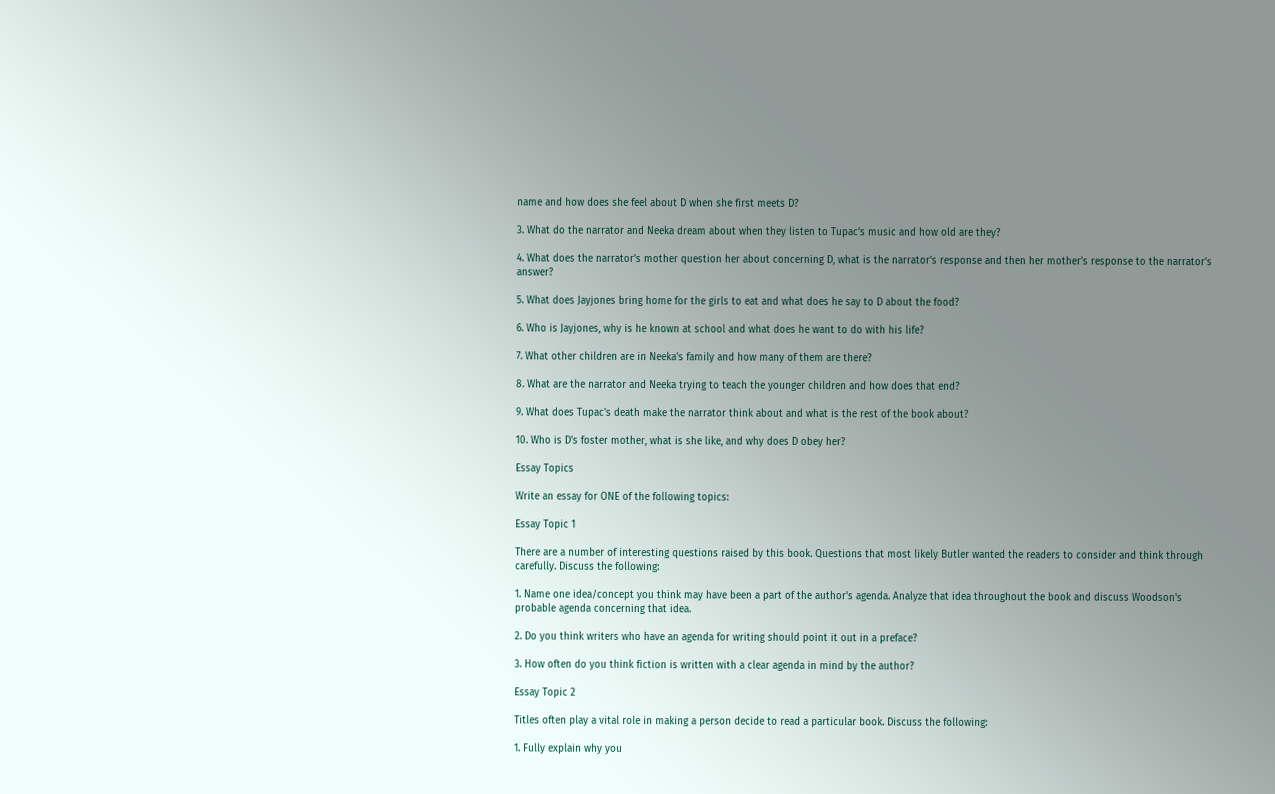name and how does she feel about D when she first meets D?

3. What do the narrator and Neeka dream about when they listen to Tupac's music and how old are they?

4. What does the narrator's mother question her about concerning D, what is the narrator's response and then her mother's response to the narrator's answer?

5. What does Jayjones bring home for the girls to eat and what does he say to D about the food?

6. Who is Jayjones, why is he known at school and what does he want to do with his life?

7. What other children are in Neeka's family and how many of them are there?

8. What are the narrator and Neeka trying to teach the younger children and how does that end?

9. What does Tupac's death make the narrator think about and what is the rest of the book about?

10. Who is D's foster mother, what is she like, and why does D obey her?

Essay Topics

Write an essay for ONE of the following topics:

Essay Topic 1

There are a number of interesting questions raised by this book. Questions that most likely Butler wanted the readers to consider and think through carefully. Discuss the following:

1. Name one idea/concept you think may have been a part of the author's agenda. Analyze that idea throughout the book and discuss Woodson's probable agenda concerning that idea.

2. Do you think writers who have an agenda for writing should point it out in a preface?

3. How often do you think fiction is written with a clear agenda in mind by the author?

Essay Topic 2

Titles often play a vital role in making a person decide to read a particular book. Discuss the following:

1. Fully explain why you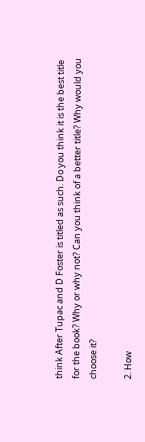think After Tupac and D Foster is titled as such. Do you think it is the best title for the book? Why or why not? Can you think of a better title? Why would you choose it?

2. How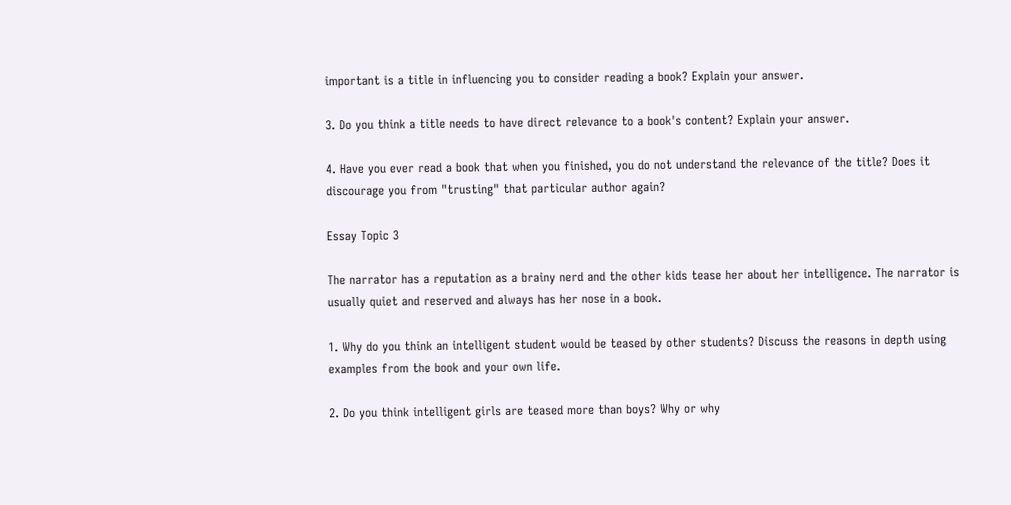important is a title in influencing you to consider reading a book? Explain your answer.

3. Do you think a title needs to have direct relevance to a book's content? Explain your answer.

4. Have you ever read a book that when you finished, you do not understand the relevance of the title? Does it discourage you from "trusting" that particular author again?

Essay Topic 3

The narrator has a reputation as a brainy nerd and the other kids tease her about her intelligence. The narrator is usually quiet and reserved and always has her nose in a book.

1. Why do you think an intelligent student would be teased by other students? Discuss the reasons in depth using examples from the book and your own life.

2. Do you think intelligent girls are teased more than boys? Why or why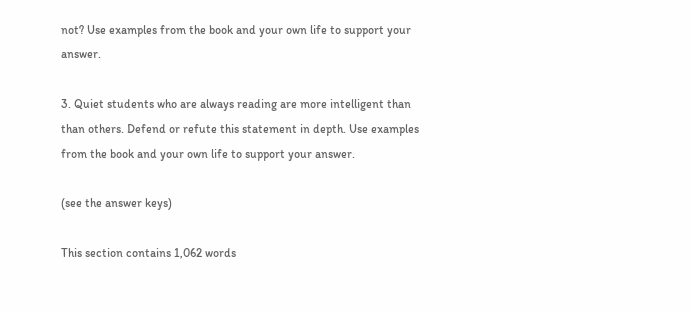not? Use examples from the book and your own life to support your answer.

3. Quiet students who are always reading are more intelligent than than others. Defend or refute this statement in depth. Use examples from the book and your own life to support your answer.

(see the answer keys)

This section contains 1,062 words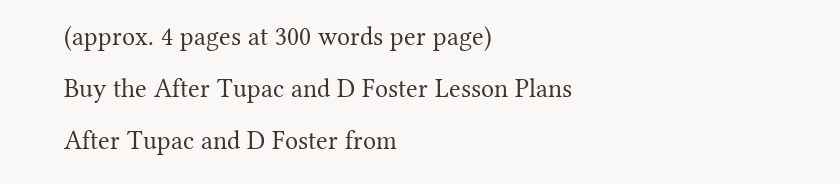(approx. 4 pages at 300 words per page)
Buy the After Tupac and D Foster Lesson Plans
After Tupac and D Foster from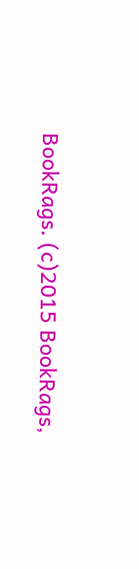BookRags. (c)2015 BookRags,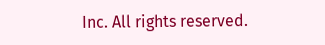Inc. All rights reserved.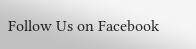Follow Us on Facebook